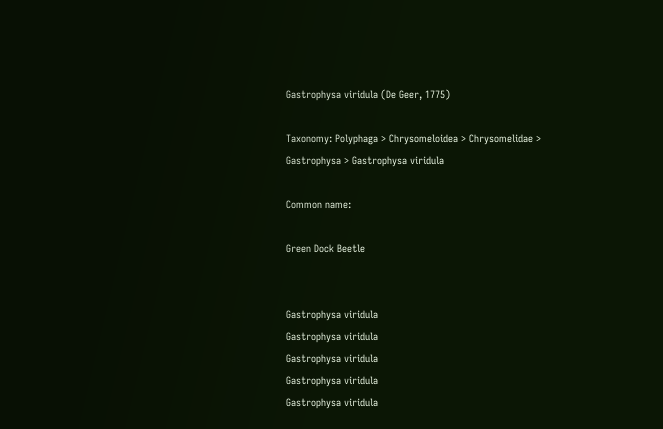Gastrophysa viridula (De Geer, 1775)

Taxonomy: Polyphaga > Chrysomeloidea > Chrysomelidae > Gastrophysa > Gastrophysa viridula

Common name:

Green Dock Beetle


Gastrophysa viridula
Gastrophysa viridula
Gastrophysa viridula
Gastrophysa viridula
Gastrophysa viridula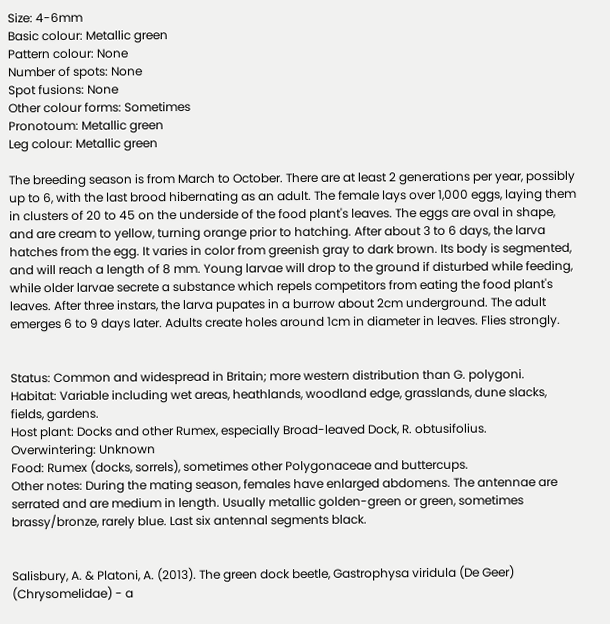Size: 4-6mm
Basic colour: Metallic green
Pattern colour: None
Number of spots: None
Spot fusions: None
Other colour forms: Sometimes
Pronotoum: Metallic green
Leg colour: Metallic green

The breeding season is from March to October. There are at least 2 generations per year, possibly up to 6, with the last brood hibernating as an adult. The female lays over 1,000 eggs, laying them in clusters of 20 to 45 on the underside of the food plant's leaves. The eggs are oval in shape, and are cream to yellow, turning orange prior to hatching. After about 3 to 6 days, the larva hatches from the egg. It varies in color from greenish gray to dark brown. Its body is segmented, and will reach a length of 8 mm. Young larvae will drop to the ground if disturbed while feeding, while older larvae secrete a substance which repels competitors from eating the food plant's leaves. After three instars, the larva pupates in a burrow about 2cm underground. The adult emerges 6 to 9 days later. Adults create holes around 1cm in diameter in leaves. Flies strongly.


Status: Common and widespread in Britain; more western distribution than G. polygoni.
Habitat: Variable including wet areas, heathlands, woodland edge, grasslands, dune slacks, fields, gardens.
Host plant: Docks and other Rumex, especially Broad-leaved Dock, R. obtusifolius.
Overwintering: Unknown
Food: Rumex (docks, sorrels), sometimes other Polygonaceae and buttercups.
Other notes: During the mating season, females have enlarged abdomens. The antennae are serrated and are medium in length. Usually metallic golden-green or green, sometimes brassy/bronze, rarely blue. Last six antennal segments black.


Salisbury, A. & Platoni, A. (2013). The green dock beetle, Gastrophysa viridula (De Geer) (Chrysomelidae) - a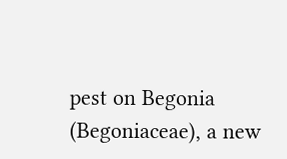pest on Begonia (Begoniaceae), a new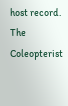host record. The Coleopterist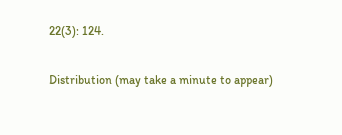22(3): 124.

Distribution (may take a minute to appear)